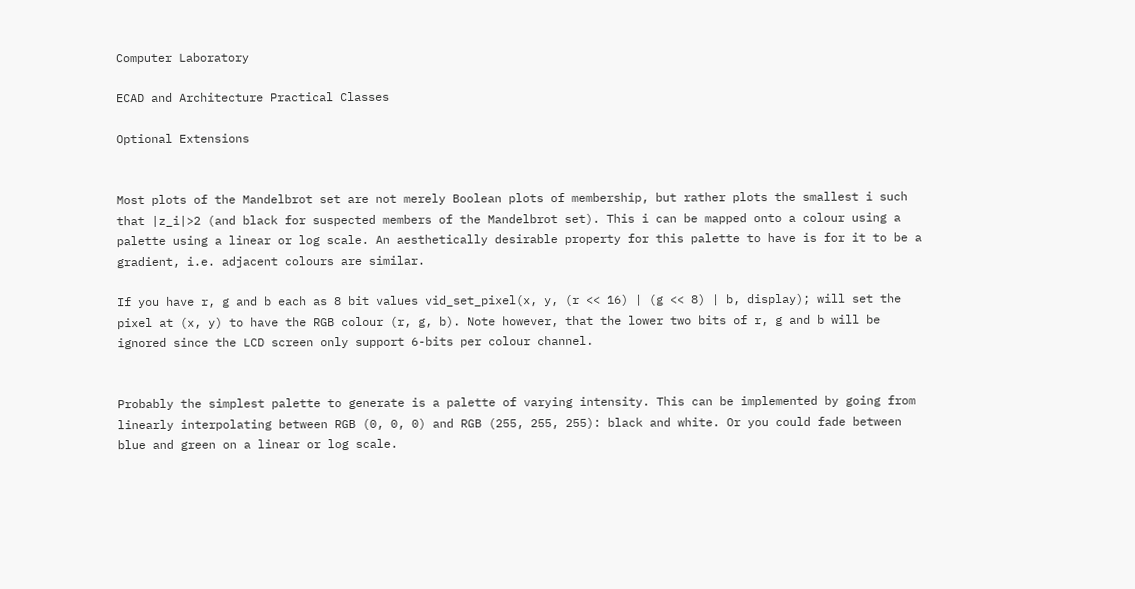Computer Laboratory

ECAD and Architecture Practical Classes

Optional Extensions


Most plots of the Mandelbrot set are not merely Boolean plots of membership, but rather plots the smallest i such that |z_i|>2 (and black for suspected members of the Mandelbrot set). This i can be mapped onto a colour using a palette using a linear or log scale. An aesthetically desirable property for this palette to have is for it to be a gradient, i.e. adjacent colours are similar.

If you have r, g and b each as 8 bit values vid_set_pixel(x, y, (r << 16) | (g << 8) | b, display); will set the pixel at (x, y) to have the RGB colour (r, g, b). Note however, that the lower two bits of r, g and b will be ignored since the LCD screen only support 6-bits per colour channel.


Probably the simplest palette to generate is a palette of varying intensity. This can be implemented by going from linearly interpolating between RGB (0, 0, 0) and RGB (255, 255, 255): black and white. Or you could fade between blue and green on a linear or log scale.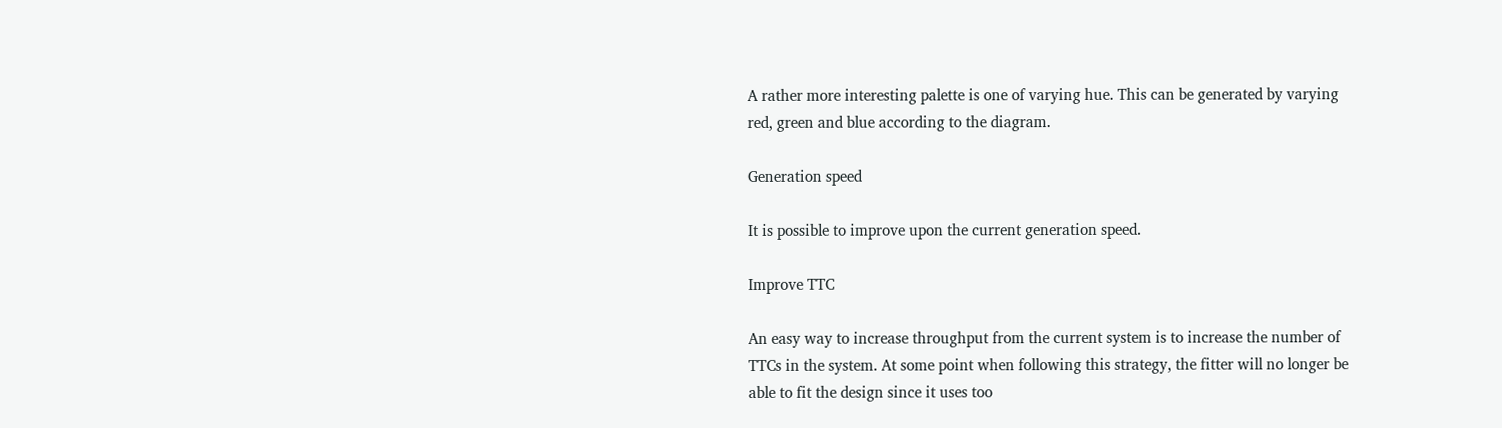A rather more interesting palette is one of varying hue. This can be generated by varying red, green and blue according to the diagram.

Generation speed

It is possible to improve upon the current generation speed.

Improve TTC

An easy way to increase throughput from the current system is to increase the number of TTCs in the system. At some point when following this strategy, the fitter will no longer be able to fit the design since it uses too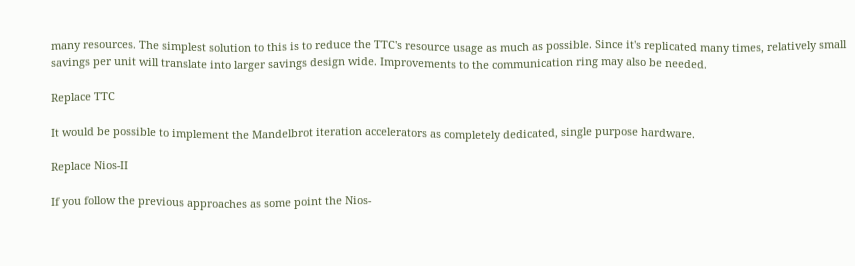many resources. The simplest solution to this is to reduce the TTC's resource usage as much as possible. Since it's replicated many times, relatively small savings per unit will translate into larger savings design wide. Improvements to the communication ring may also be needed.

Replace TTC

It would be possible to implement the Mandelbrot iteration accelerators as completely dedicated, single purpose hardware.

Replace Nios-II

If you follow the previous approaches as some point the Nios-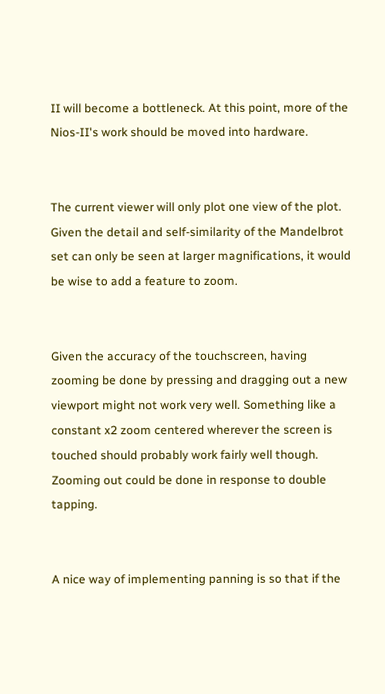II will become a bottleneck. At this point, more of the Nios-II's work should be moved into hardware.


The current viewer will only plot one view of the plot. Given the detail and self-similarity of the Mandelbrot set can only be seen at larger magnifications, it would be wise to add a feature to zoom.


Given the accuracy of the touchscreen, having zooming be done by pressing and dragging out a new viewport might not work very well. Something like a constant x2 zoom centered wherever the screen is touched should probably work fairly well though. Zooming out could be done in response to double tapping.


A nice way of implementing panning is so that if the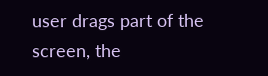user drags part of the screen, the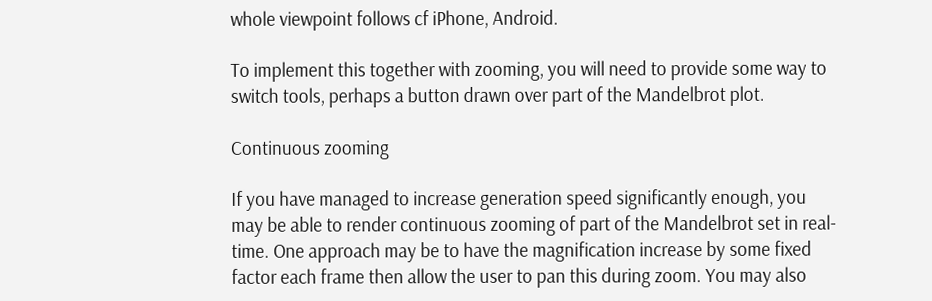whole viewpoint follows cf iPhone, Android.

To implement this together with zooming, you will need to provide some way to switch tools, perhaps a button drawn over part of the Mandelbrot plot.

Continuous zooming

If you have managed to increase generation speed significantly enough, you may be able to render continuous zooming of part of the Mandelbrot set in real-time. One approach may be to have the magnification increase by some fixed factor each frame then allow the user to pan this during zoom. You may also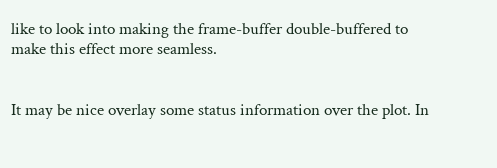like to look into making the frame-buffer double-buffered to make this effect more seamless.


It may be nice overlay some status information over the plot. In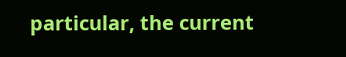particular, the current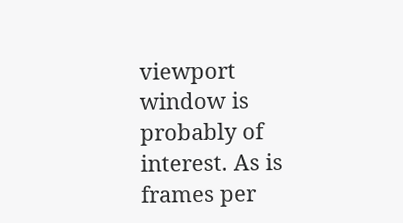viewport window is probably of interest. As is frames per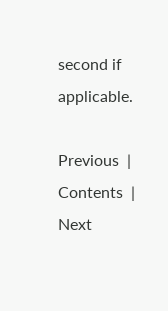second if applicable.

Previous  |  Contents  |  Next